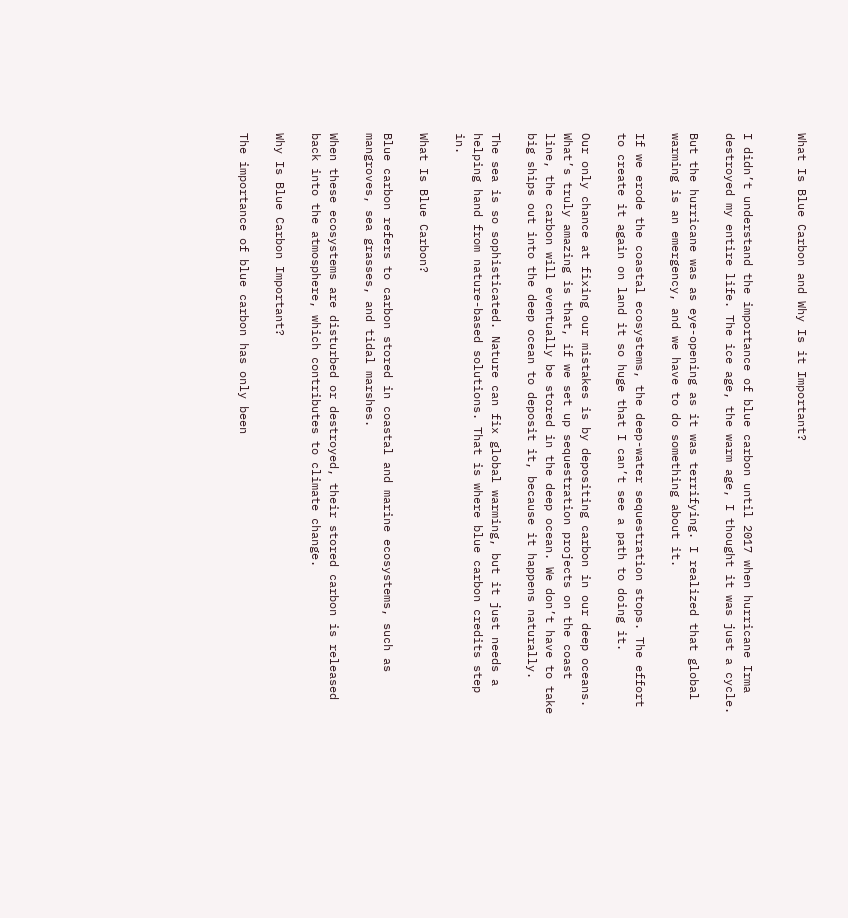What Is Blue Carbon and Why Is it Important?


I didn’t understand the importance of blue carbon until 2017 when hurricane Irma destroyed my entire life. The ice age, the warm age, I thought it was just a cycle.

But the hurricane was as eye-opening as it was terrifying. I realized that global warming is an emergency, and we have to do something about it.

If we erode the coastal ecosystems, the deep-water sequestration stops. The effort to create it again on land it so huge that I can’t see a path to doing it.

Our only chance at fixing our mistakes is by depositing carbon in our deep oceans. What’s truly amazing is that, if we set up sequestration projects on the coast line, the carbon will eventually be stored in the deep ocean. We don’t have to take big ships out into the deep ocean to deposit it, because it happens naturally.

The sea is so sophisticated. Nature can fix global warming, but it just needs a helping hand from nature-based solutions. That is where blue carbon credits step in.

What Is Blue Carbon?

Blue carbon refers to carbon stored in coastal and marine ecosystems, such as mangroves, sea grasses, and tidal marshes.

When these ecosystems are disturbed or destroyed, their stored carbon is released back into the atmosphere, which contributes to climate change.

Why Is Blue Carbon Important?

The importance of blue carbon has only been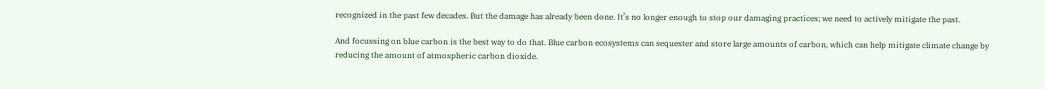recognized in the past few decades. But the damage has already been done. It’s no longer enough to stop our damaging practices; we need to actively mitigate the past.

And focussing on blue carbon is the best way to do that. Blue carbon ecosystems can sequester and store large amounts of carbon, which can help mitigate climate change by reducing the amount of atmospheric carbon dioxide.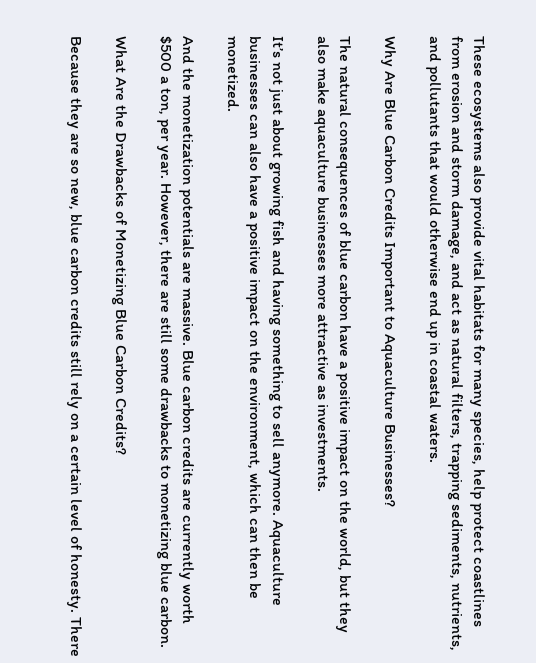These ecosystems also provide vital habitats for many species, help protect coastlines from erosion and storm damage, and act as natural filters, trapping sediments, nutrients, and pollutants that would otherwise end up in coastal waters.

Why Are Blue Carbon Credits Important to Aquaculture Businesses?

The natural consequences of blue carbon have a positive impact on the world, but they also make aquaculture businesses more attractive as investments.

It’s not just about growing fish and having something to sell anymore. Aquaculture businesses can also have a positive impact on the environment, which can then be monetized.

And the monetization potentials are massive. Blue carbon credits are currently worth $500 a ton, per year. However, there are still some drawbacks to monetizing blue carbon.

What Are the Drawbacks of Monetizing Blue Carbon Credits?

Because they are so new, blue carbon credits still rely on a certain level of honesty. There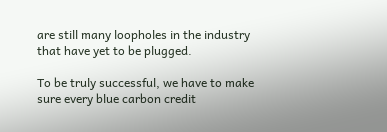are still many loopholes in the industry that have yet to be plugged.

To be truly successful, we have to make sure every blue carbon credit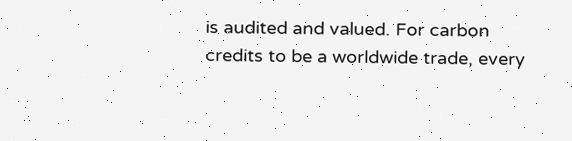is audited and valued. For carbon credits to be a worldwide trade, every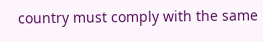country must comply with the same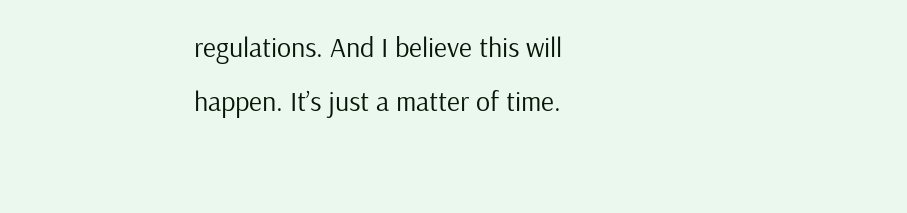regulations. And I believe this will happen. It’s just a matter of time.